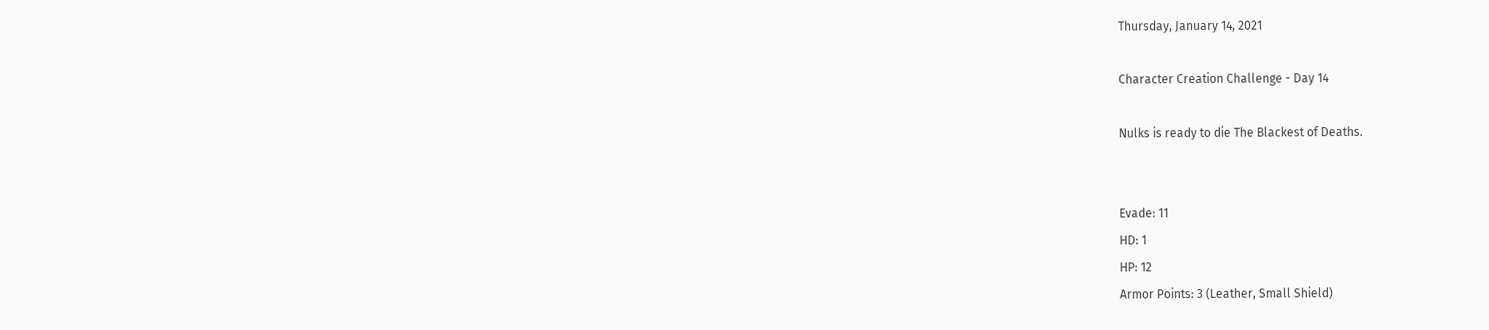Thursday, January 14, 2021

Character Creation Challenge - Day 14

Nulks is ready to die The Blackest of Deaths.


Evade: 11
HD: 1
HP: 12
Armor Points: 3 (Leather, Small Shield)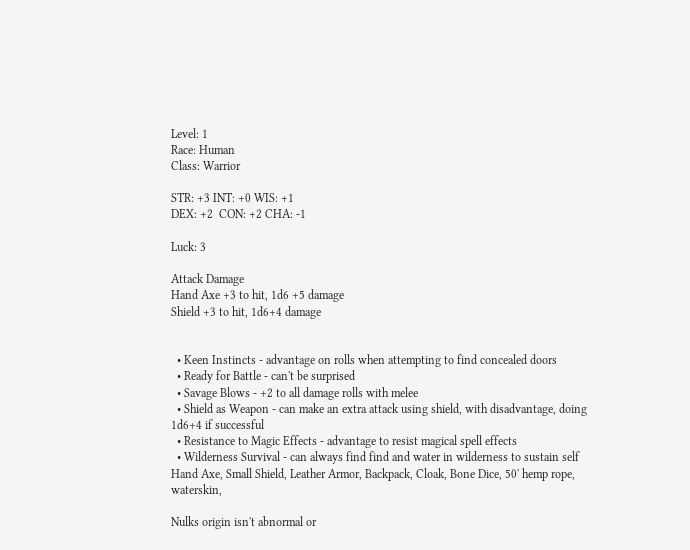Level: 1
Race: Human
Class: Warrior

STR: +3 INT: +0 WIS: +1
DEX: +2  CON: +2 CHA: -1

Luck: 3

Attack Damage
Hand Axe +3 to hit, 1d6 +5 damage
Shield +3 to hit, 1d6+4 damage


  • Keen Instincts - advantage on rolls when attempting to find concealed doors
  • Ready for Battle - can't be surprised
  • Savage Blows - +2 to all damage rolls with melee
  • Shield as Weapon - can make an extra attack using shield, with disadvantage, doing 1d6+4 if successful
  • Resistance to Magic Effects - advantage to resist magical spell effects
  • Wilderness Survival - can always find find and water in wilderness to sustain self
Hand Axe, Small Shield, Leather Armor, Backpack, Cloak, Bone Dice, 50' hemp rope, waterskin,

Nulks origin isn't abnormal or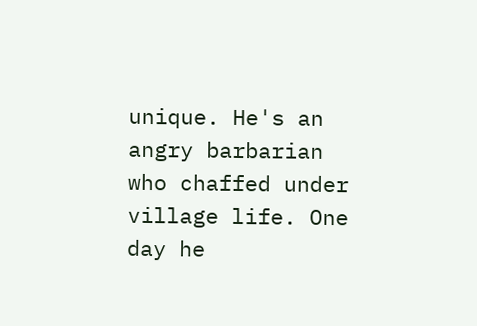unique. He's an angry barbarian who chaffed under village life. One day he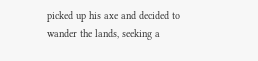picked up his axe and decided to wander the lands, seeking a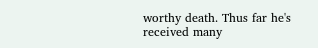worthy death. Thus far he's received many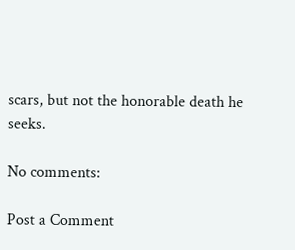scars, but not the honorable death he seeks.

No comments:

Post a Comment